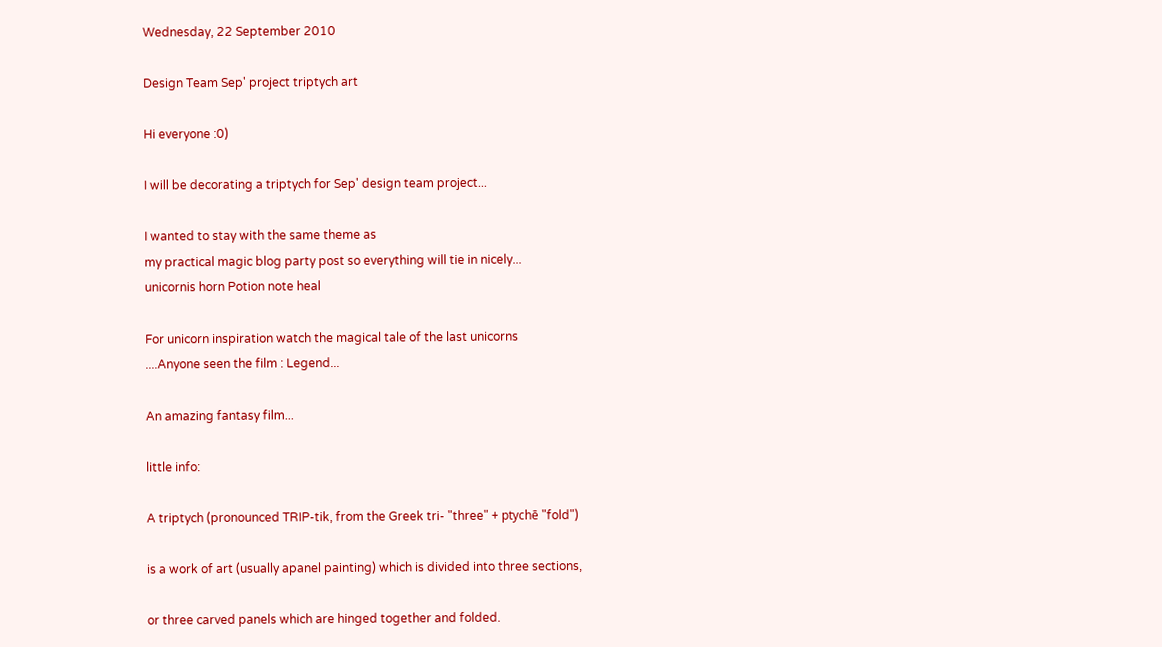Wednesday, 22 September 2010

Design Team Sep' project triptych art

Hi everyone :0)

I will be decorating a triptych for Sep' design team project...

I wanted to stay with the same theme as
my practical magic blog party post so everything will tie in nicely...
unicornis horn Potion note heal

For unicorn inspiration watch the magical tale of the last unicorns
....Anyone seen the film : Legend...

An amazing fantasy film...

little info:

A triptych (pronounced TRIP-tik, from the Greek tri- "three" + ptychē "fold")

is a work of art (usually apanel painting) which is divided into three sections,

or three carved panels which are hinged together and folded.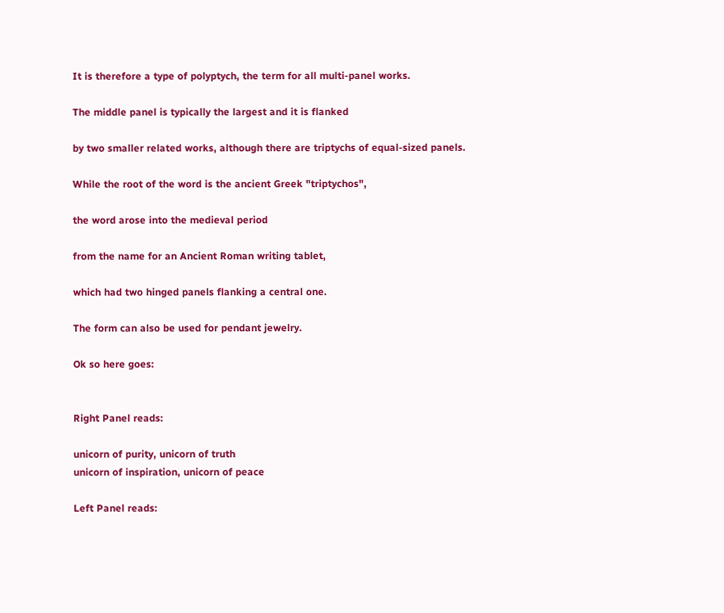It is therefore a type of polyptych, the term for all multi-panel works.

The middle panel is typically the largest and it is flanked

by two smaller related works, although there are triptychs of equal-sized panels.

While the root of the word is the ancient Greek "triptychos",

the word arose into the medieval period

from the name for an Ancient Roman writing tablet,

which had two hinged panels flanking a central one.

The form can also be used for pendant jewelry.

Ok so here goes:


Right Panel reads:

unicorn of purity, unicorn of truth
unicorn of inspiration, unicorn of peace

Left Panel reads: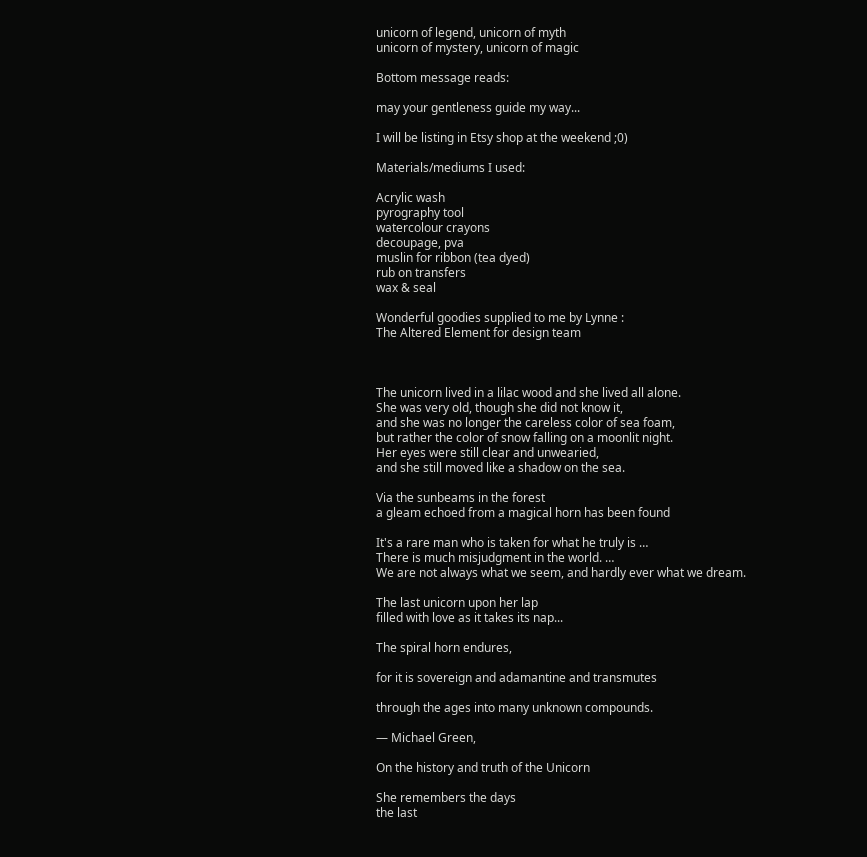unicorn of legend, unicorn of myth
unicorn of mystery, unicorn of magic

Bottom message reads:

may your gentleness guide my way...

I will be listing in Etsy shop at the weekend ;0)

Materials/mediums I used:

Acrylic wash
pyrography tool
watercolour crayons
decoupage, pva
muslin for ribbon (tea dyed)
rub on transfers
wax & seal

Wonderful goodies supplied to me by Lynne :
The Altered Element for design team



The unicorn lived in a lilac wood and she lived all alone.
She was very old, though she did not know it,
and she was no longer the careless color of sea foam,
but rather the color of snow falling on a moonlit night.
Her eyes were still clear and unwearied,
and she still moved like a shadow on the sea.

Via the sunbeams in the forest
a gleam echoed from a magical horn has been found

It's a rare man who is taken for what he truly is …
There is much misjudgment in the world. …
We are not always what we seem, and hardly ever what we dream.

The last unicorn upon her lap
filled with love as it takes its nap...

The spiral horn endures,

for it is sovereign and adamantine and transmutes

through the ages into many unknown compounds.

— Michael Green,

On the history and truth of the Unicorn

She remembers the days
the last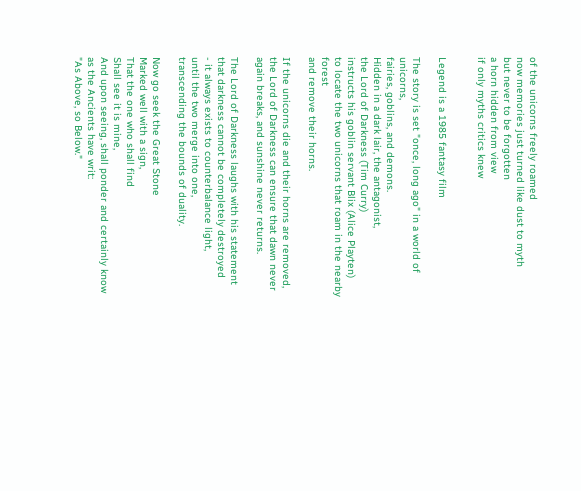of the unicorns freely roamed
now memories just turned like dust to myth
but never to be forgotten
a horn hidden from view
if only myths critics knew


Legend is a 1985 fantasy film

The story is set "once, long ago" in a world of unicorns,
fairies, goblins, and demons.
Hidden in a dark lair, the antagonist,
the Lord of Darkness (Tim Curry)
instructs his goblin servant Blix (Alice Playten)
to locate the two unicorns that roam in the nearby forest
and remove their horns.

If the unicorns die and their horns are removed,
the Lord of Darkness can ensure that dawn never again breaks, and sunshine never returns.

The Lord of Darkness laughs with his statement
that darkness cannot be completely destroyed
- it always exists to counterbalance light,
until the two merge into one,
transcending the bounds of duality.

Now go seek the Great Stone
Marked well with a sign,
That the one who shall find
Shall see it is mine,
And upon seeing, shall ponder and certainly know
as the Ancients have writ:
"As Above, so Below."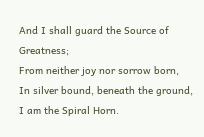And I shall guard the Source of Greatness;
From neither joy nor sorrow born,
In silver bound, beneath the ground,
I am the Spiral Horn.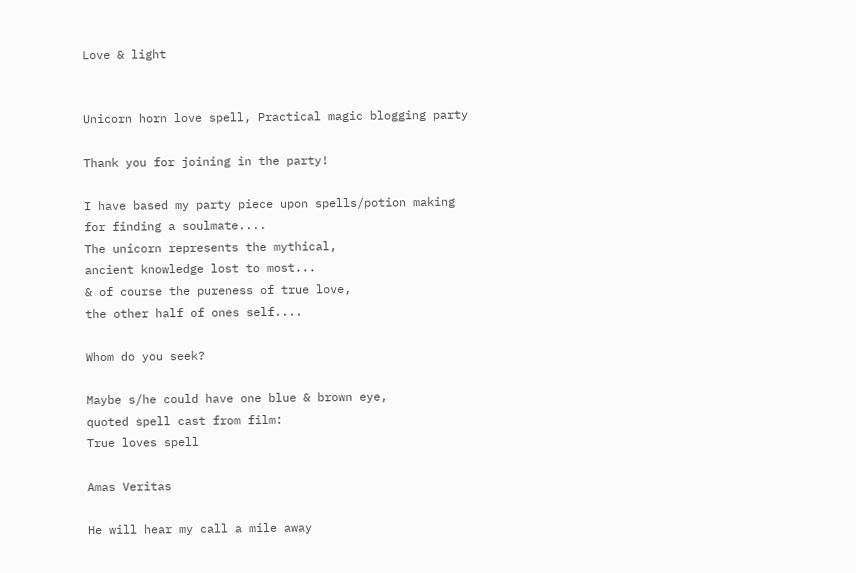Love & light


Unicorn horn love spell, Practical magic blogging party

Thank you for joining in the party!

I have based my party piece upon spells/potion making
for finding a soulmate....
The unicorn represents the mythical,
ancient knowledge lost to most...
& of course the pureness of true love,
the other half of ones self....

Whom do you seek?

Maybe s/he could have one blue & brown eye,
quoted spell cast from film:
True loves spell

Amas Veritas

He will hear my call a mile away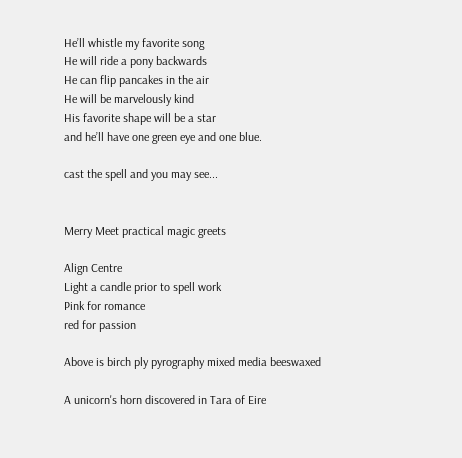He’ll whistle my favorite song
He will ride a pony backwards
He can flip pancakes in the air
He will be marvelously kind
His favorite shape will be a star
and he’ll have one green eye and one blue.

cast the spell and you may see...


Merry Meet practical magic greets

Align Centre
Light a candle prior to spell work
Pink for romance
red for passion

Above is birch ply pyrography mixed media beeswaxed

A unicorn's horn discovered in Tara of Eire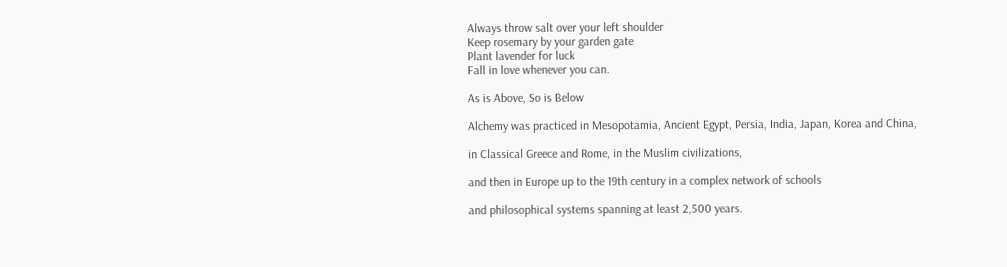Always throw salt over your left shoulder
Keep rosemary by your garden gate
Plant lavender for luck
Fall in love whenever you can.

As is Above, So is Below

Alchemy was practiced in Mesopotamia, Ancient Egypt, Persia, India, Japan, Korea and China,

in Classical Greece and Rome, in the Muslim civilizations,

and then in Europe up to the 19th century in a complex network of schools

and philosophical systems spanning at least 2,500 years.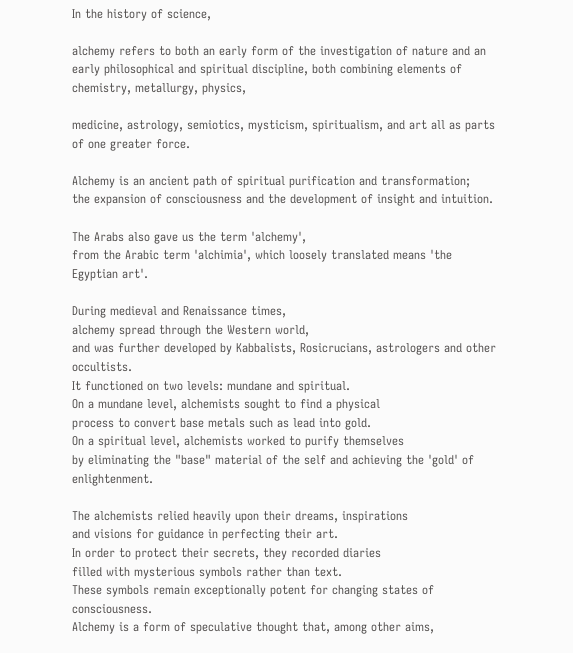In the history of science,

alchemy refers to both an early form of the investigation of nature and an early philosophical and spiritual discipline, both combining elements of chemistry, metallurgy, physics,

medicine, astrology, semiotics, mysticism, spiritualism, and art all as parts of one greater force.

Alchemy is an ancient path of spiritual purification and transformation;
the expansion of consciousness and the development of insight and intuition.

The Arabs also gave us the term 'alchemy',
from the Arabic term 'alchimia', which loosely translated means 'the Egyptian art'.

During medieval and Renaissance times,
alchemy spread through the Western world,
and was further developed by Kabbalists, Rosicrucians, astrologers and other occultists.
It functioned on two levels: mundane and spiritual.
On a mundane level, alchemists sought to find a physical
process to convert base metals such as lead into gold.
On a spiritual level, alchemists worked to purify themselves
by eliminating the "base" material of the self and achieving the 'gold' of enlightenment.

The alchemists relied heavily upon their dreams, inspirations
and visions for guidance in perfecting their art.
In order to protect their secrets, they recorded diaries
filled with mysterious symbols rather than text.
These symbols remain exceptionally potent for changing states of consciousness.
Alchemy is a form of speculative thought that, among other aims,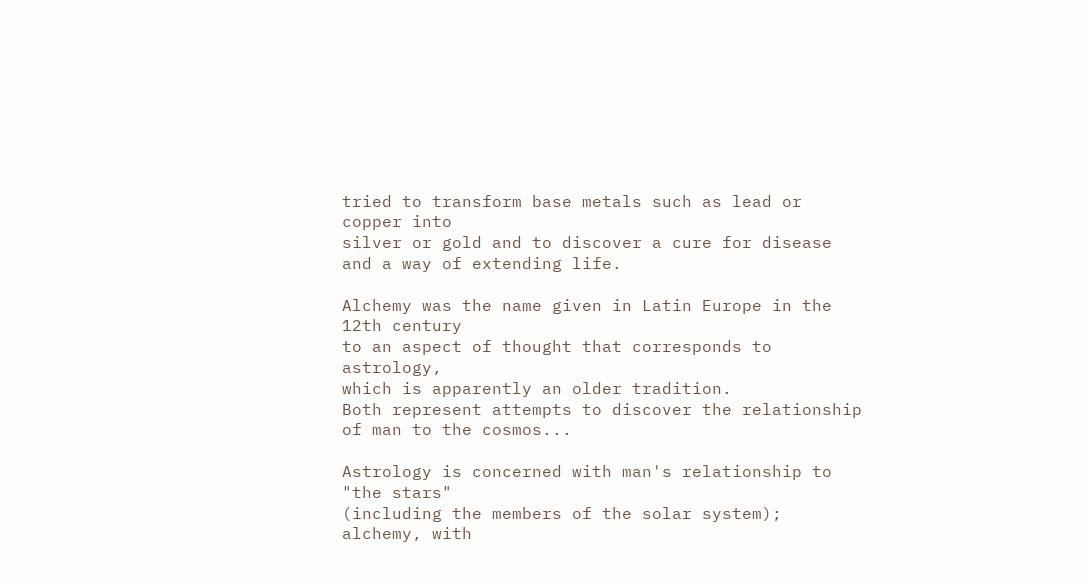tried to transform base metals such as lead or copper into
silver or gold and to discover a cure for disease and a way of extending life.

Alchemy was the name given in Latin Europe in the 12th century
to an aspect of thought that corresponds to astrology,
which is apparently an older tradition.
Both represent attempts to discover the relationship of man to the cosmos...

Astrology is concerned with man's relationship to "the stars"
(including the members of the solar system);
alchemy, with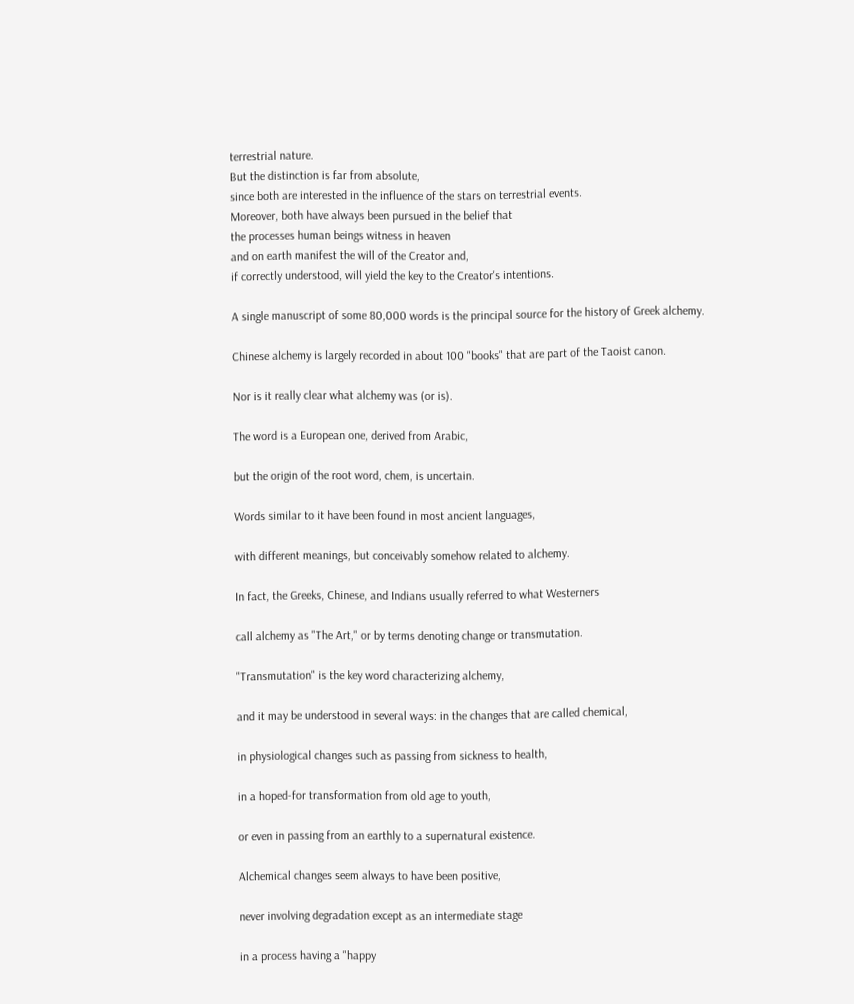terrestrial nature.
But the distinction is far from absolute,
since both are interested in the influence of the stars on terrestrial events.
Moreover, both have always been pursued in the belief that
the processes human beings witness in heaven
and on earth manifest the will of the Creator and,
if correctly understood, will yield the key to the Creator's intentions.

A single manuscript of some 80,000 words is the principal source for the history of Greek alchemy.

Chinese alchemy is largely recorded in about 100 "books" that are part of the Taoist canon.

Nor is it really clear what alchemy was (or is).

The word is a European one, derived from Arabic,

but the origin of the root word, chem, is uncertain.

Words similar to it have been found in most ancient languages,

with different meanings, but conceivably somehow related to alchemy.

In fact, the Greeks, Chinese, and Indians usually referred to what Westerners

call alchemy as "The Art," or by terms denoting change or transmutation.

"Transmutation" is the key word characterizing alchemy,

and it may be understood in several ways: in the changes that are called chemical,

in physiological changes such as passing from sickness to health,

in a hoped-for transformation from old age to youth,

or even in passing from an earthly to a supernatural existence.

Alchemical changes seem always to have been positive,

never involving degradation except as an intermediate stage

in a process having a "happy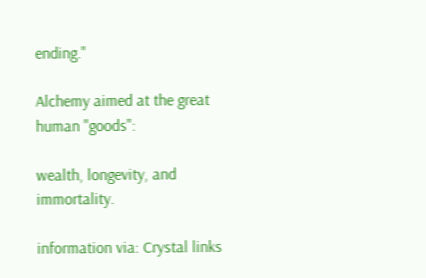ending."

Alchemy aimed at the great human "goods":

wealth, longevity, and immortality.

information via: Crystal links